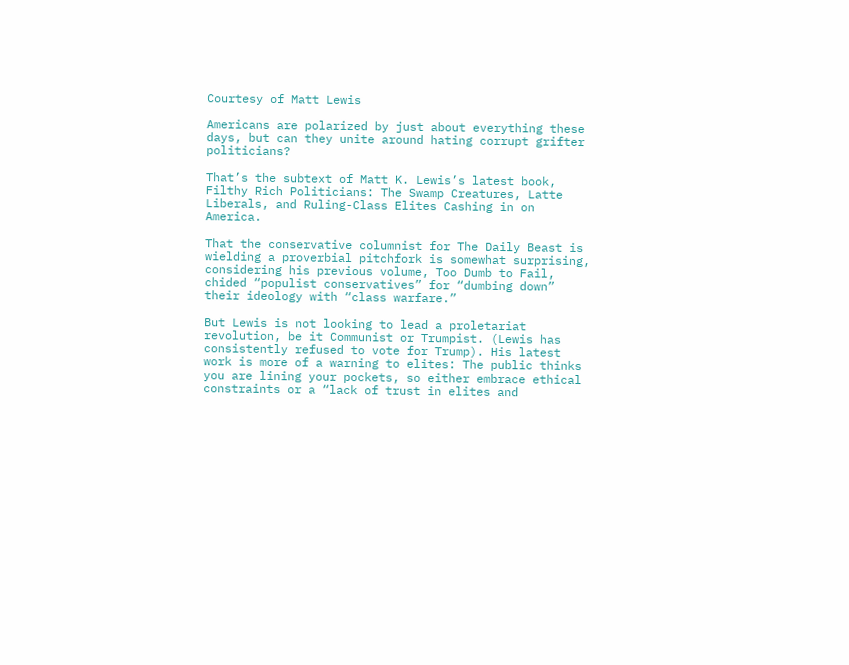Courtesy of Matt Lewis

Americans are polarized by just about everything these days, but can they unite around hating corrupt grifter politicians?

That’s the subtext of Matt K. Lewis’s latest book, Filthy Rich Politicians: The Swamp Creatures, Latte Liberals, and Ruling-Class Elites Cashing in on America.

That the conservative columnist for The Daily Beast is wielding a proverbial pitchfork is somewhat surprising, considering his previous volume, Too Dumb to Fail, chided “populist conservatives” for “dumbing down” their ideology with “class warfare.”

But Lewis is not looking to lead a proletariat revolution, be it Communist or Trumpist. (Lewis has consistently refused to vote for Trump). His latest work is more of a warning to elites: The public thinks you are lining your pockets, so either embrace ethical constraints or a “lack of trust in elites and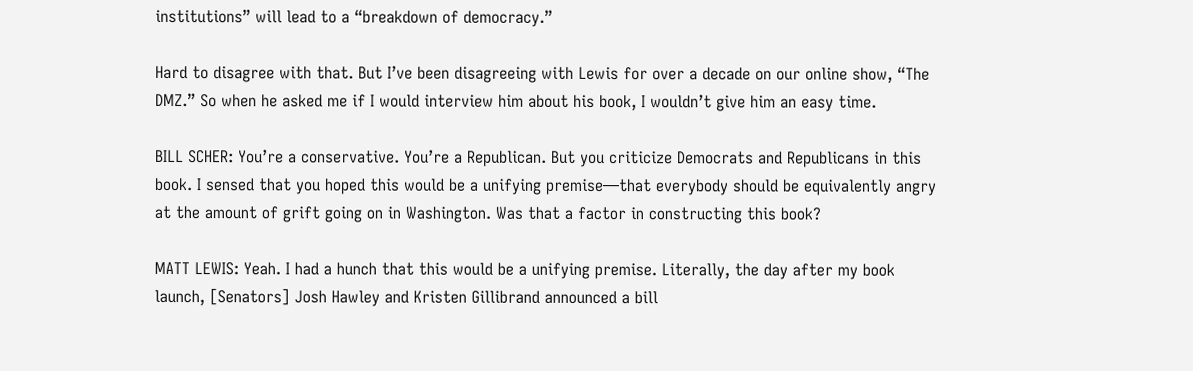institutions” will lead to a “breakdown of democracy.”

Hard to disagree with that. But I’ve been disagreeing with Lewis for over a decade on our online show, “The DMZ.” So when he asked me if I would interview him about his book, I wouldn’t give him an easy time.

BILL SCHER: You’re a conservative. You’re a Republican. But you criticize Democrats and Republicans in this book. I sensed that you hoped this would be a unifying premise—that everybody should be equivalently angry at the amount of grift going on in Washington. Was that a factor in constructing this book?

MATT LEWIS: Yeah. I had a hunch that this would be a unifying premise. Literally, the day after my book launch, [Senators] Josh Hawley and Kristen Gillibrand announced a bill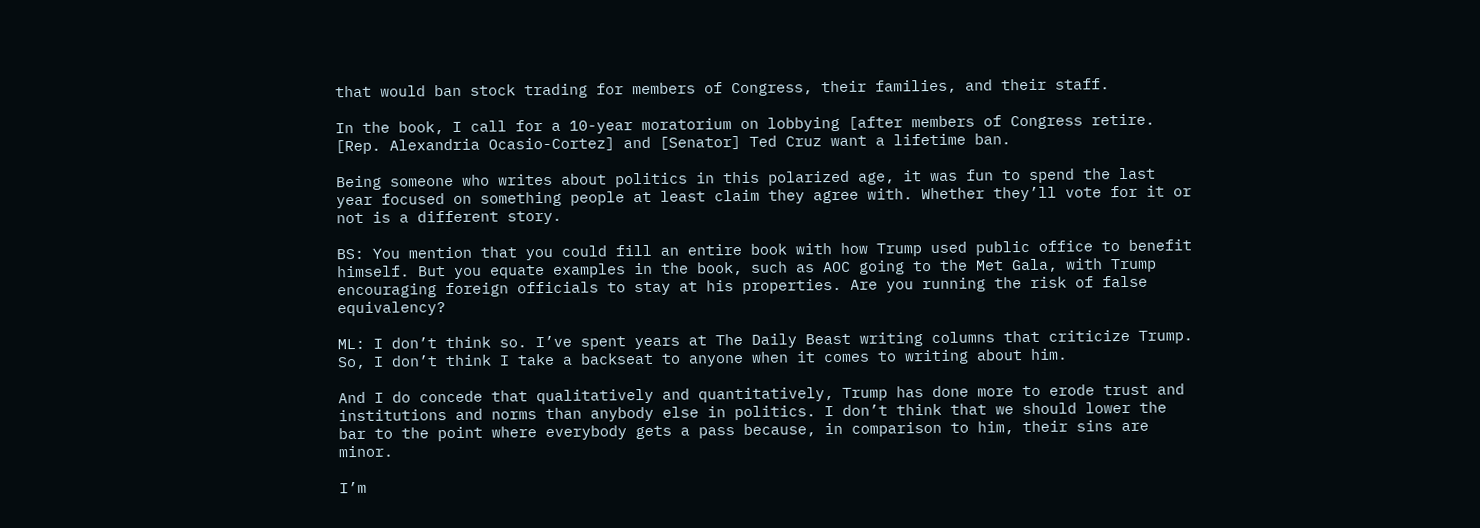that would ban stock trading for members of Congress, their families, and their staff.

In the book, I call for a 10-year moratorium on lobbying [after members of Congress retire. [Rep. Alexandria Ocasio-Cortez] and [Senator] Ted Cruz want a lifetime ban.

Being someone who writes about politics in this polarized age, it was fun to spend the last year focused on something people at least claim they agree with. Whether they’ll vote for it or not is a different story.

BS: You mention that you could fill an entire book with how Trump used public office to benefit himself. But you equate examples in the book, such as AOC going to the Met Gala, with Trump encouraging foreign officials to stay at his properties. Are you running the risk of false equivalency?

ML: I don’t think so. I’ve spent years at The Daily Beast writing columns that criticize Trump. So, I don’t think I take a backseat to anyone when it comes to writing about him.

And I do concede that qualitatively and quantitatively, Trump has done more to erode trust and institutions and norms than anybody else in politics. I don’t think that we should lower the bar to the point where everybody gets a pass because, in comparison to him, their sins are minor.

I’m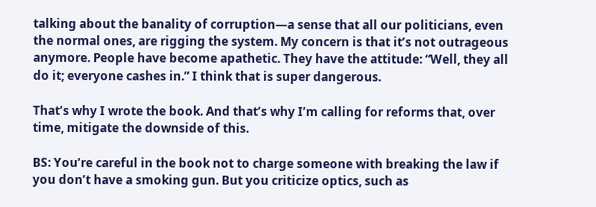talking about the banality of corruption—a sense that all our politicians, even the normal ones, are rigging the system. My concern is that it’s not outrageous anymore. People have become apathetic. They have the attitude: “Well, they all do it; everyone cashes in.” I think that is super dangerous.

That’s why I wrote the book. And that’s why I’m calling for reforms that, over time, mitigate the downside of this.

BS: You’re careful in the book not to charge someone with breaking the law if you don’t have a smoking gun. But you criticize optics, such as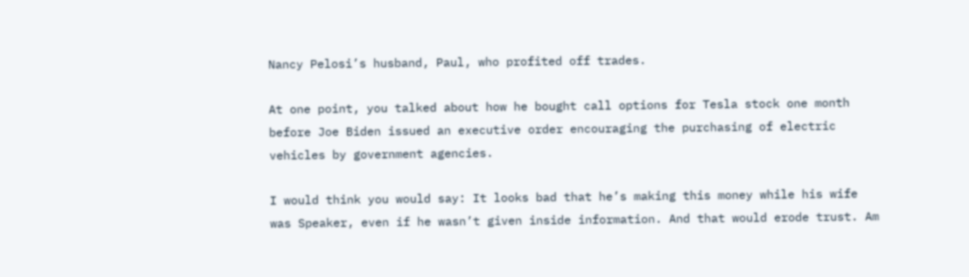Nancy Pelosi’s husband, Paul, who profited off trades.

At one point, you talked about how he bought call options for Tesla stock one month before Joe Biden issued an executive order encouraging the purchasing of electric vehicles by government agencies.

I would think you would say: It looks bad that he’s making this money while his wife was Speaker, even if he wasn’t given inside information. And that would erode trust. Am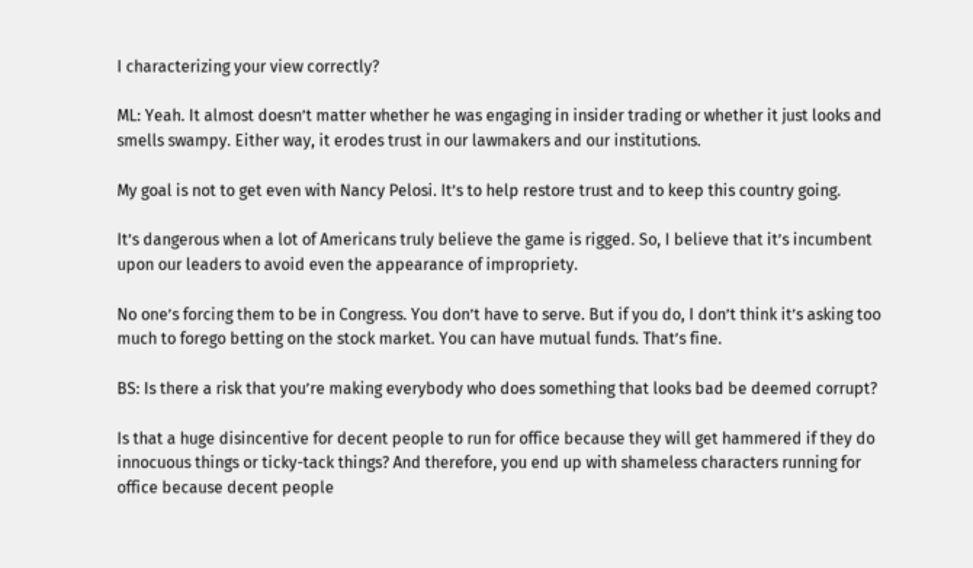I characterizing your view correctly?

ML: Yeah. It almost doesn’t matter whether he was engaging in insider trading or whether it just looks and smells swampy. Either way, it erodes trust in our lawmakers and our institutions.

My goal is not to get even with Nancy Pelosi. It’s to help restore trust and to keep this country going.

It’s dangerous when a lot of Americans truly believe the game is rigged. So, I believe that it’s incumbent upon our leaders to avoid even the appearance of impropriety.

No one’s forcing them to be in Congress. You don’t have to serve. But if you do, I don’t think it’s asking too much to forego betting on the stock market. You can have mutual funds. That’s fine.

BS: Is there a risk that you’re making everybody who does something that looks bad be deemed corrupt?

Is that a huge disincentive for decent people to run for office because they will get hammered if they do innocuous things or ticky-tack things? And therefore, you end up with shameless characters running for office because decent people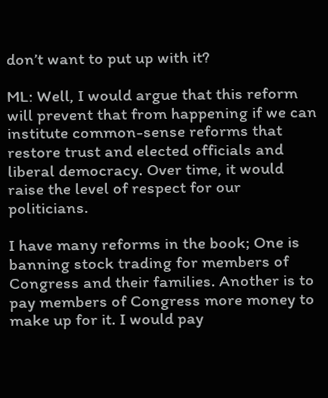don’t want to put up with it?

ML: Well, I would argue that this reform will prevent that from happening if we can institute common-sense reforms that restore trust and elected officials and liberal democracy. Over time, it would raise the level of respect for our politicians.

I have many reforms in the book; One is banning stock trading for members of Congress and their families. Another is to pay members of Congress more money to make up for it. I would pay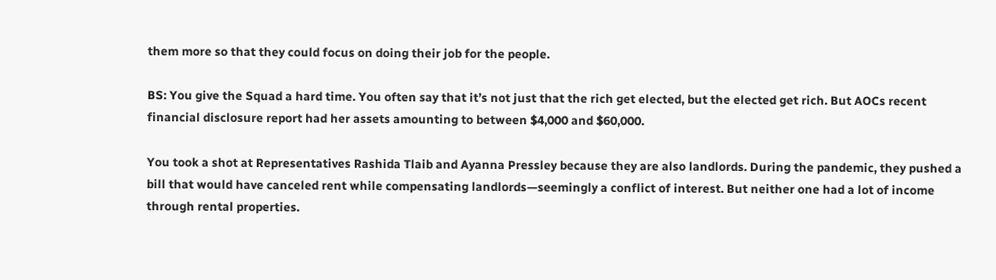them more so that they could focus on doing their job for the people.

BS: You give the Squad a hard time. You often say that it’s not just that the rich get elected, but the elected get rich. But AOCs recent financial disclosure report had her assets amounting to between $4,000 and $60,000.

You took a shot at Representatives Rashida Tlaib and Ayanna Pressley because they are also landlords. During the pandemic, they pushed a bill that would have canceled rent while compensating landlords—seemingly a conflict of interest. But neither one had a lot of income through rental properties.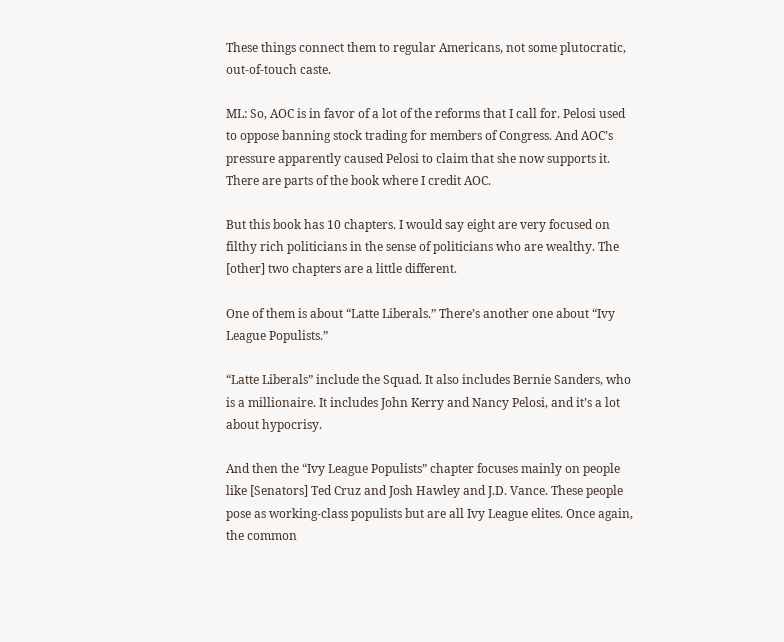These things connect them to regular Americans, not some plutocratic, out-of-touch caste.

ML: So, AOC is in favor of a lot of the reforms that I call for. Pelosi used to oppose banning stock trading for members of Congress. And AOC’s pressure apparently caused Pelosi to claim that she now supports it. There are parts of the book where I credit AOC.

But this book has 10 chapters. I would say eight are very focused on filthy rich politicians in the sense of politicians who are wealthy. The [other] two chapters are a little different.

One of them is about “Latte Liberals.” There’s another one about “Ivy League Populists.”

“Latte Liberals” include the Squad. It also includes Bernie Sanders, who is a millionaire. It includes John Kerry and Nancy Pelosi, and it’s a lot about hypocrisy.

And then the “Ivy League Populists” chapter focuses mainly on people like [Senators] Ted Cruz and Josh Hawley and J.D. Vance. These people pose as working-class populists but are all Ivy League elites. Once again, the common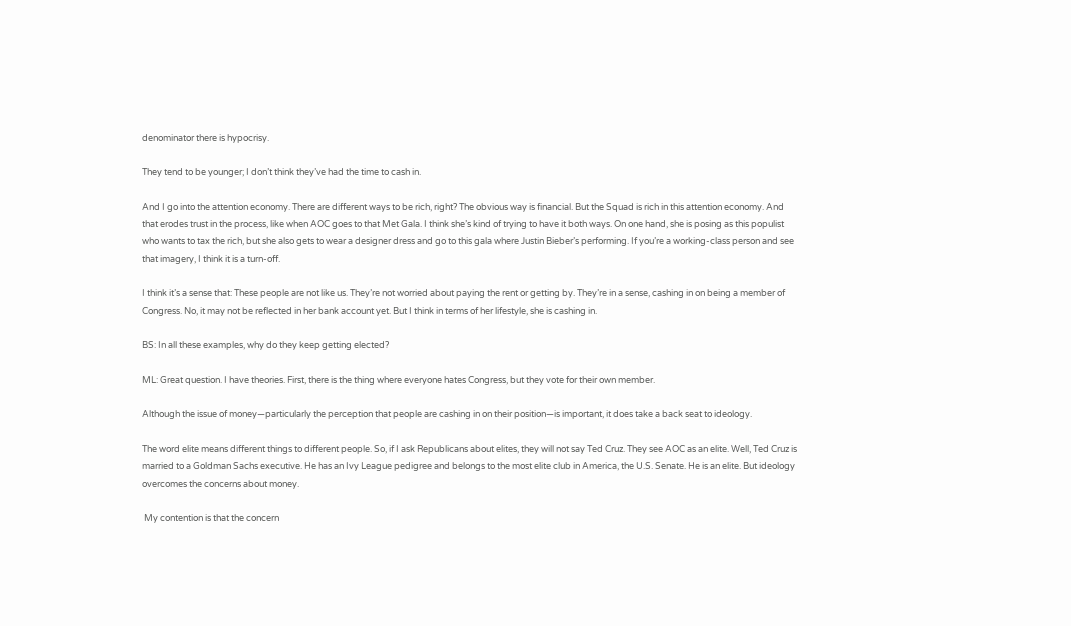denominator there is hypocrisy.

They tend to be younger; I don’t think they’ve had the time to cash in.

And I go into the attention economy. There are different ways to be rich, right? The obvious way is financial. But the Squad is rich in this attention economy. And that erodes trust in the process, like when AOC goes to that Met Gala. I think she’s kind of trying to have it both ways. On one hand, she is posing as this populist who wants to tax the rich, but she also gets to wear a designer dress and go to this gala where Justin Bieber’s performing. If you’re a working-class person and see that imagery, I think it is a turn-off.

I think it’s a sense that: These people are not like us. They’re not worried about paying the rent or getting by. They’re in a sense, cashing in on being a member of Congress. No, it may not be reflected in her bank account yet. But I think in terms of her lifestyle, she is cashing in.

BS: In all these examples, why do they keep getting elected?

ML: Great question. I have theories. First, there is the thing where everyone hates Congress, but they vote for their own member.

Although the issue of money—particularly the perception that people are cashing in on their position—is important, it does take a back seat to ideology.

The word elite means different things to different people. So, if I ask Republicans about elites, they will not say Ted Cruz. They see AOC as an elite. Well, Ted Cruz is married to a Goldman Sachs executive. He has an Ivy League pedigree and belongs to the most elite club in America, the U.S. Senate. He is an elite. But ideology overcomes the concerns about money.

 My contention is that the concern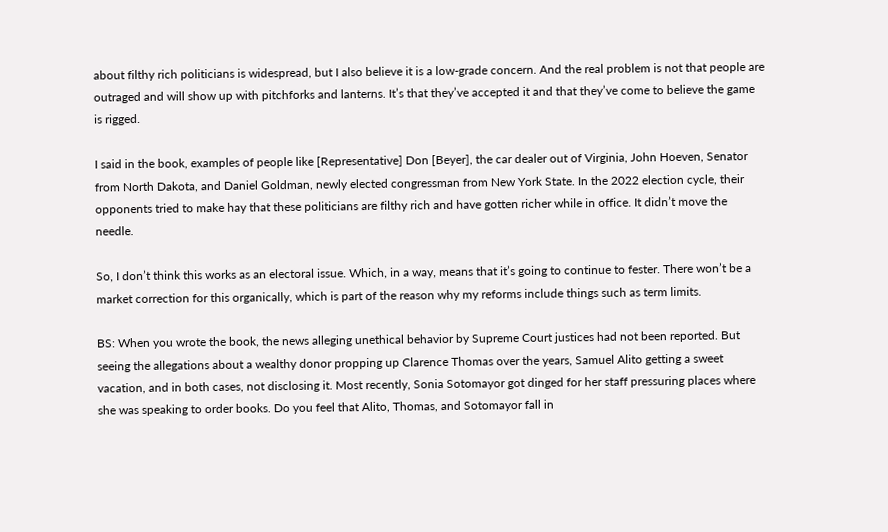about filthy rich politicians is widespread, but I also believe it is a low-grade concern. And the real problem is not that people are outraged and will show up with pitchforks and lanterns. It’s that they’ve accepted it and that they’ve come to believe the game is rigged.

I said in the book, examples of people like [Representative] Don [Beyer], the car dealer out of Virginia, John Hoeven, Senator from North Dakota, and Daniel Goldman, newly elected congressman from New York State. In the 2022 election cycle, their opponents tried to make hay that these politicians are filthy rich and have gotten richer while in office. It didn’t move the needle.

So, I don’t think this works as an electoral issue. Which, in a way, means that it’s going to continue to fester. There won’t be a market correction for this organically, which is part of the reason why my reforms include things such as term limits.

BS: When you wrote the book, the news alleging unethical behavior by Supreme Court justices had not been reported. But seeing the allegations about a wealthy donor propping up Clarence Thomas over the years, Samuel Alito getting a sweet vacation, and in both cases, not disclosing it. Most recently, Sonia Sotomayor got dinged for her staff pressuring places where she was speaking to order books. Do you feel that Alito, Thomas, and Sotomayor fall in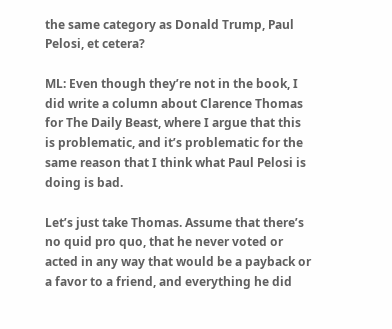the same category as Donald Trump, Paul Pelosi, et cetera?

ML: Even though they’re not in the book, I did write a column about Clarence Thomas for The Daily Beast, where I argue that this is problematic, and it’s problematic for the same reason that I think what Paul Pelosi is doing is bad.

Let’s just take Thomas. Assume that there’s no quid pro quo, that he never voted or acted in any way that would be a payback or a favor to a friend, and everything he did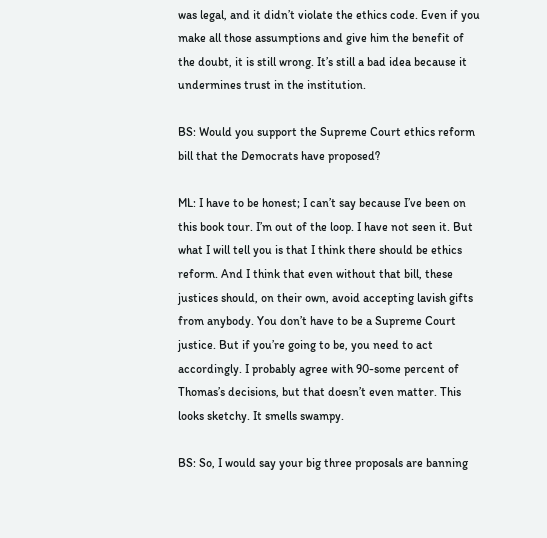was legal, and it didn’t violate the ethics code. Even if you make all those assumptions and give him the benefit of the doubt, it is still wrong. It’s still a bad idea because it undermines trust in the institution.

BS: Would you support the Supreme Court ethics reform bill that the Democrats have proposed?

ML: I have to be honest; I can’t say because I’ve been on this book tour. I’m out of the loop. I have not seen it. But what I will tell you is that I think there should be ethics reform. And I think that even without that bill, these justices should, on their own, avoid accepting lavish gifts from anybody. You don’t have to be a Supreme Court justice. But if you’re going to be, you need to act accordingly. I probably agree with 90-some percent of Thomas’s decisions, but that doesn’t even matter. This looks sketchy. It smells swampy.

BS: So, I would say your big three proposals are banning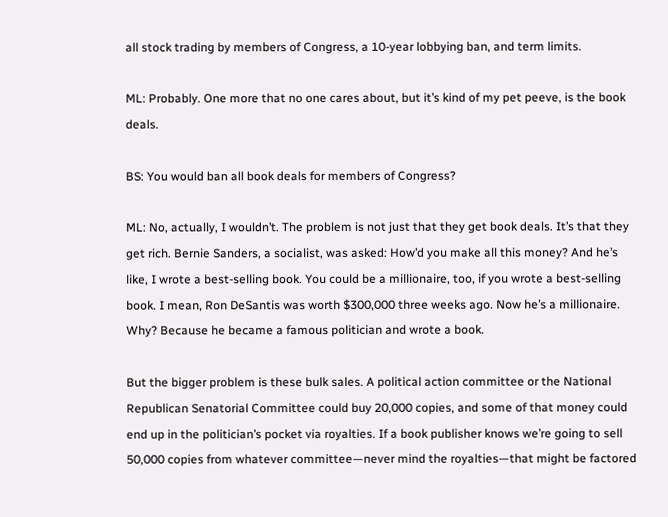all stock trading by members of Congress, a 10-year lobbying ban, and term limits.

ML: Probably. One more that no one cares about, but it’s kind of my pet peeve, is the book deals.

BS: You would ban all book deals for members of Congress?

ML: No, actually, I wouldn’t. The problem is not just that they get book deals. It’s that they get rich. Bernie Sanders, a socialist, was asked: How’d you make all this money? And he’s like, I wrote a best-selling book. You could be a millionaire, too, if you wrote a best-selling book. I mean, Ron DeSantis was worth $300,000 three weeks ago. Now he’s a millionaire. Why? Because he became a famous politician and wrote a book.

But the bigger problem is these bulk sales. A political action committee or the National Republican Senatorial Committee could buy 20,000 copies, and some of that money could end up in the politician’s pocket via royalties. If a book publisher knows we’re going to sell 50,000 copies from whatever committee—never mind the royalties—that might be factored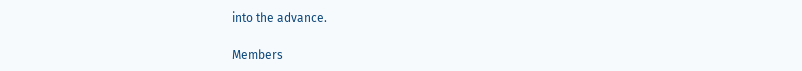into the advance.

Members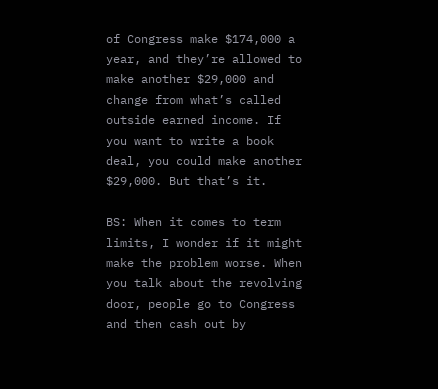of Congress make $174,000 a year, and they’re allowed to make another $29,000 and change from what’s called outside earned income. If you want to write a book deal, you could make another $29,000. But that’s it.

BS: When it comes to term limits, I wonder if it might make the problem worse. When you talk about the revolving door, people go to Congress and then cash out by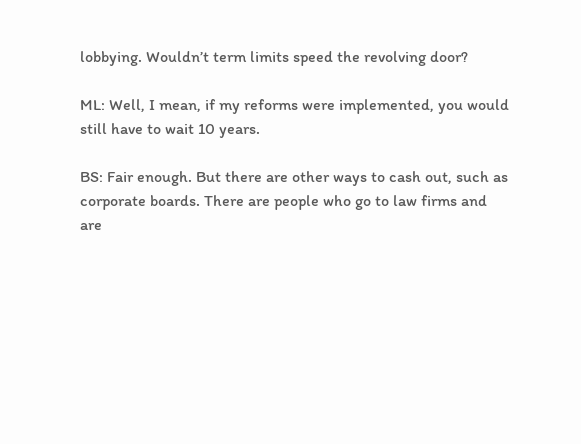lobbying. Wouldn’t term limits speed the revolving door?

ML: Well, I mean, if my reforms were implemented, you would still have to wait 10 years.

BS: Fair enough. But there are other ways to cash out, such as corporate boards. There are people who go to law firms and are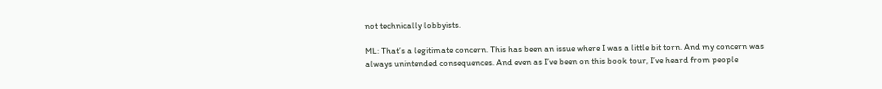not technically lobbyists.

ML: That’s a legitimate concern. This has been an issue where I was a little bit torn. And my concern was always unintended consequences. And even as I’ve been on this book tour, I’ve heard from people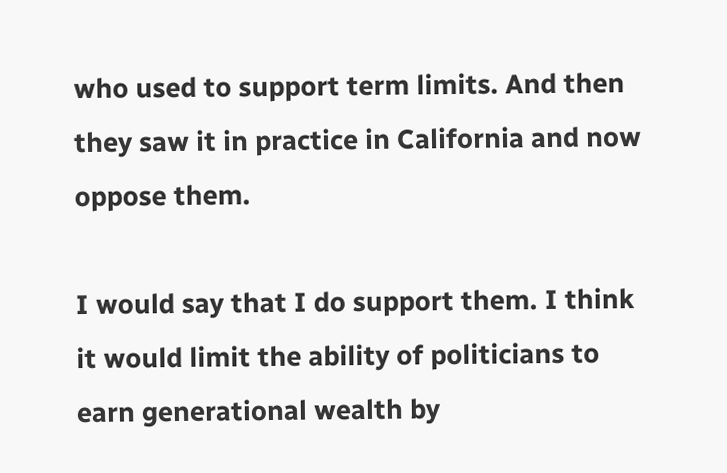who used to support term limits. And then they saw it in practice in California and now oppose them.

I would say that I do support them. I think it would limit the ability of politicians to earn generational wealth by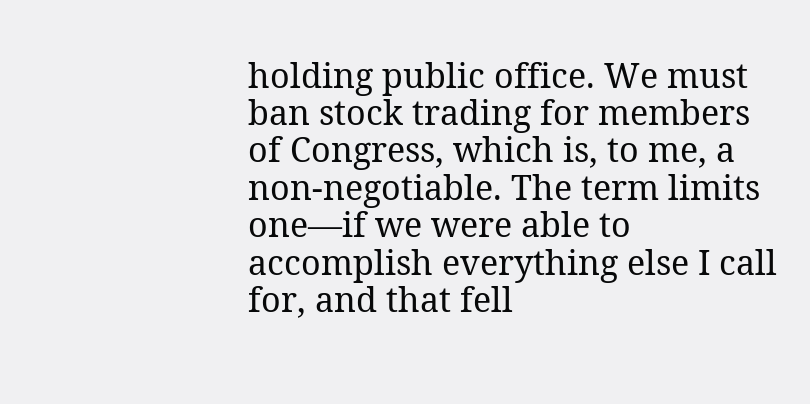holding public office. We must ban stock trading for members of Congress, which is, to me, a non-negotiable. The term limits one—if we were able to accomplish everything else I call for, and that fell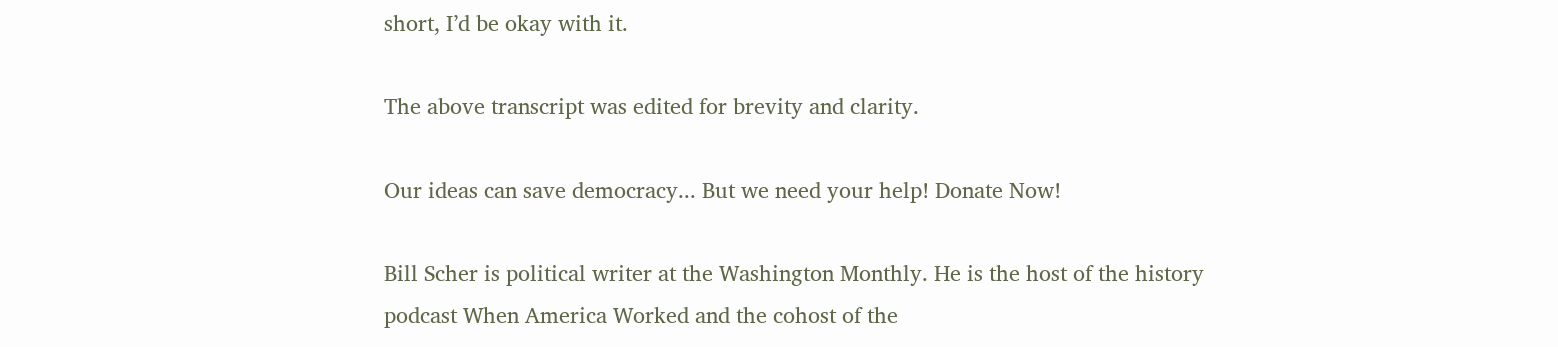short, I’d be okay with it.

The above transcript was edited for brevity and clarity.

Our ideas can save democracy... But we need your help! Donate Now!

Bill Scher is political writer at the Washington Monthly. He is the host of the history podcast When America Worked and the cohost of the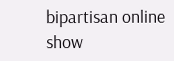bipartisan online show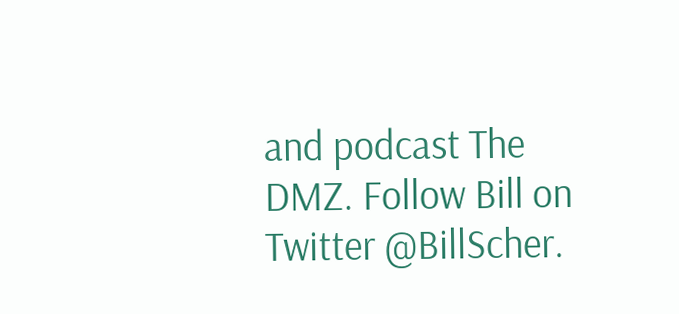and podcast The DMZ. Follow Bill on Twitter @BillScher.